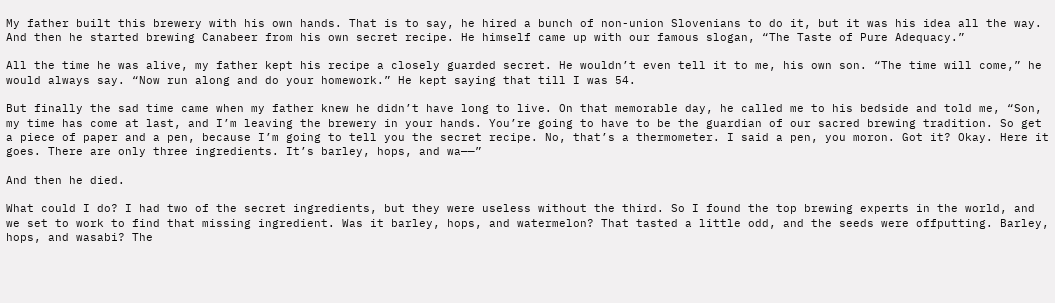My father built this brewery with his own hands. That is to say, he hired a bunch of non-union Slovenians to do it, but it was his idea all the way. And then he started brewing Canabeer from his own secret recipe. He himself came up with our famous slogan, “The Taste of Pure Adequacy.”

All the time he was alive, my father kept his recipe a closely guarded secret. He wouldn’t even tell it to me, his own son. “The time will come,” he would always say. “Now run along and do your homework.” He kept saying that till I was 54.

But finally the sad time came when my father knew he didn’t have long to live. On that memorable day, he called me to his bedside and told me, “Son, my time has come at last, and I’m leaving the brewery in your hands. You’re going to have to be the guardian of our sacred brewing tradition. So get a piece of paper and a pen, because I’m going to tell you the secret recipe. No, that’s a thermometer. I said a pen, you moron. Got it? Okay. Here it goes. There are only three ingredients. It’s barley, hops, and wa——”

And then he died.

What could I do? I had two of the secret ingredients, but they were useless without the third. So I found the top brewing experts in the world, and we set to work to find that missing ingredient. Was it barley, hops, and watermelon? That tasted a little odd, and the seeds were offputting. Barley, hops, and wasabi? The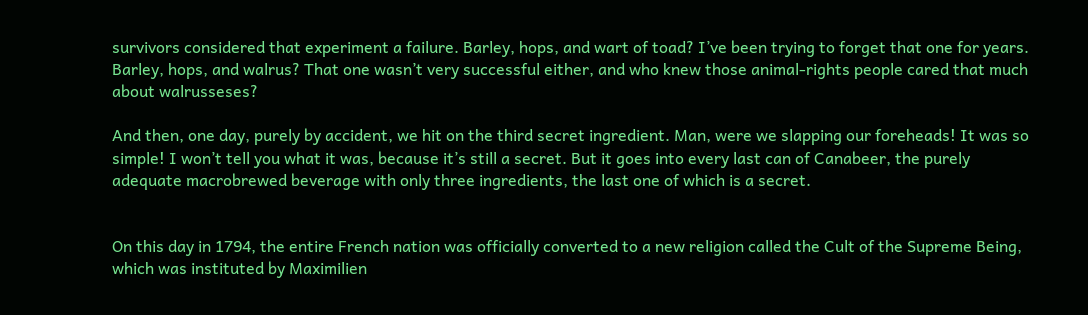survivors considered that experiment a failure. Barley, hops, and wart of toad? I’ve been trying to forget that one for years. Barley, hops, and walrus? That one wasn’t very successful either, and who knew those animal-rights people cared that much about walrusseses?

And then, one day, purely by accident, we hit on the third secret ingredient. Man, were we slapping our foreheads! It was so simple! I won’t tell you what it was, because it’s still a secret. But it goes into every last can of Canabeer, the purely adequate macrobrewed beverage with only three ingredients, the last one of which is a secret.


On this day in 1794, the entire French nation was officially converted to a new religion called the Cult of the Supreme Being, which was instituted by Maximilien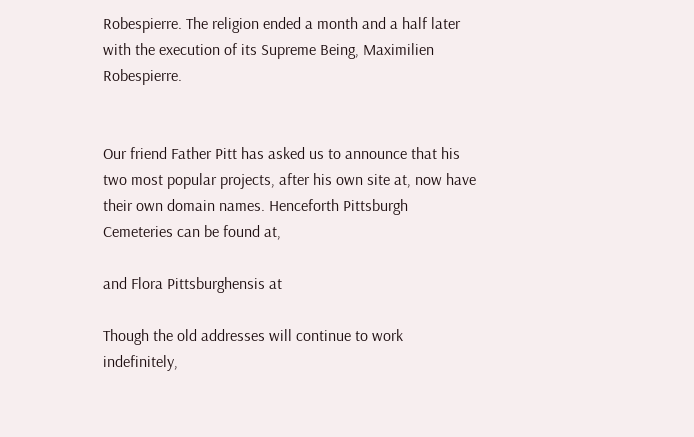Robespierre. The religion ended a month and a half later with the execution of its Supreme Being, Maximilien Robespierre.


Our friend Father Pitt has asked us to announce that his two most popular projects, after his own site at, now have their own domain names. Henceforth Pittsburgh Cemeteries can be found at,

and Flora Pittsburghensis at

Though the old addresses will continue to work indefinitely,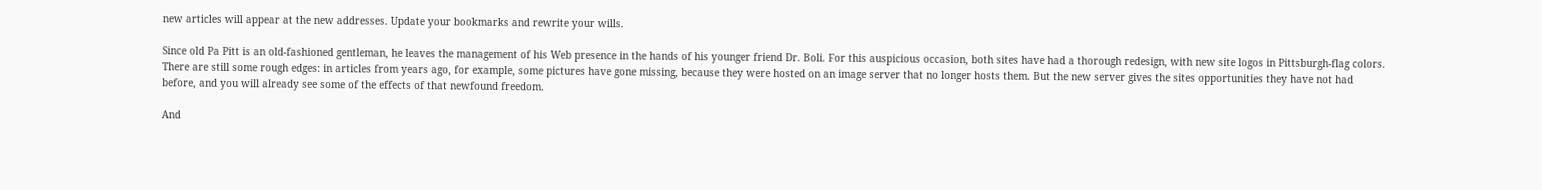new articles will appear at the new addresses. Update your bookmarks and rewrite your wills.

Since old Pa Pitt is an old-fashioned gentleman, he leaves the management of his Web presence in the hands of his younger friend Dr. Boli. For this auspicious occasion, both sites have had a thorough redesign, with new site logos in Pittsburgh-flag colors. There are still some rough edges: in articles from years ago, for example, some pictures have gone missing, because they were hosted on an image server that no longer hosts them. But the new server gives the sites opportunities they have not had before, and you will already see some of the effects of that newfound freedom.

And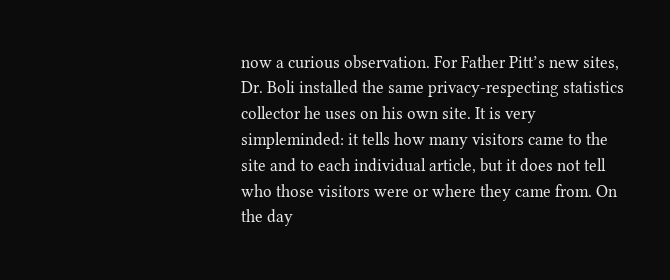now a curious observation. For Father Pitt’s new sites, Dr. Boli installed the same privacy-respecting statistics collector he uses on his own site. It is very simpleminded: it tells how many visitors came to the site and to each individual article, but it does not tell who those visitors were or where they came from. On the day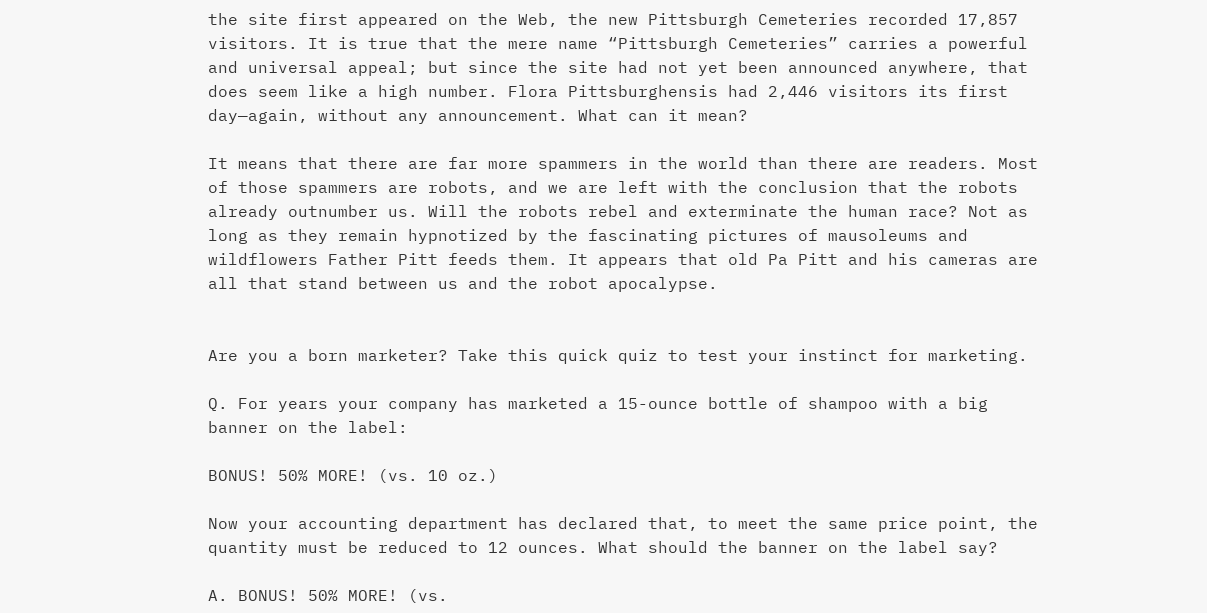the site first appeared on the Web, the new Pittsburgh Cemeteries recorded 17,857 visitors. It is true that the mere name “Pittsburgh Cemeteries” carries a powerful and universal appeal; but since the site had not yet been announced anywhere, that does seem like a high number. Flora Pittsburghensis had 2,446 visitors its first day—again, without any announcement. What can it mean?

It means that there are far more spammers in the world than there are readers. Most of those spammers are robots, and we are left with the conclusion that the robots already outnumber us. Will the robots rebel and exterminate the human race? Not as long as they remain hypnotized by the fascinating pictures of mausoleums and wildflowers Father Pitt feeds them. It appears that old Pa Pitt and his cameras are all that stand between us and the robot apocalypse.


Are you a born marketer? Take this quick quiz to test your instinct for marketing.

Q. For years your company has marketed a 15-ounce bottle of shampoo with a big banner on the label:

BONUS! 50% MORE! (vs. 10 oz.)

Now your accounting department has declared that, to meet the same price point, the quantity must be reduced to 12 ounces. What should the banner on the label say?

A. BONUS! 50% MORE! (vs.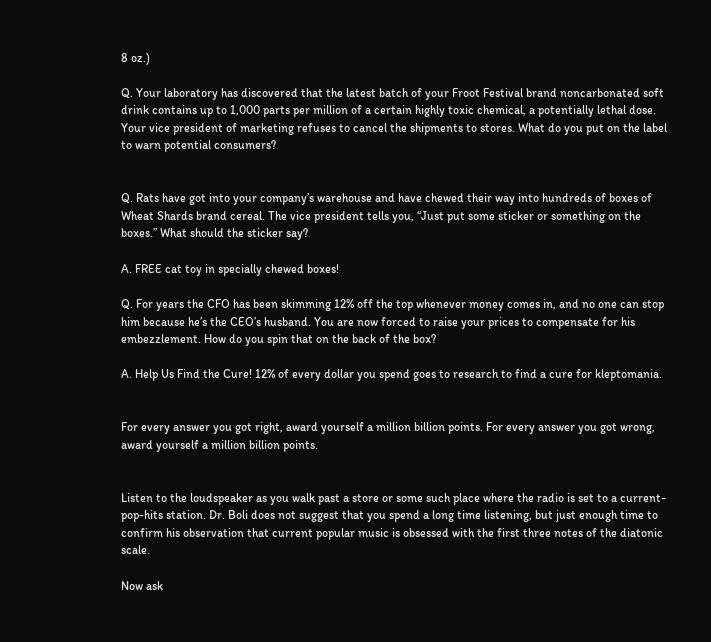8 oz.)

Q. Your laboratory has discovered that the latest batch of your Froot Festival brand noncarbonated soft drink contains up to 1,000 parts per million of a certain highly toxic chemical, a potentially lethal dose. Your vice president of marketing refuses to cancel the shipments to stores. What do you put on the label to warn potential consumers?


Q. Rats have got into your company’s warehouse and have chewed their way into hundreds of boxes of Wheat Shards brand cereal. The vice president tells you, “Just put some sticker or something on the boxes.” What should the sticker say?

A. FREE cat toy in specially chewed boxes!

Q. For years the CFO has been skimming 12% off the top whenever money comes in, and no one can stop him because he’s the CEO’s husband. You are now forced to raise your prices to compensate for his embezzlement. How do you spin that on the back of the box?

A. Help Us Find the Cure! 12% of every dollar you spend goes to research to find a cure for kleptomania.


For every answer you got right, award yourself a million billion points. For every answer you got wrong, award yourself a million billion points.


Listen to the loudspeaker as you walk past a store or some such place where the radio is set to a current-pop-hits station. Dr. Boli does not suggest that you spend a long time listening, but just enough time to confirm his observation that current popular music is obsessed with the first three notes of the diatonic scale.

Now ask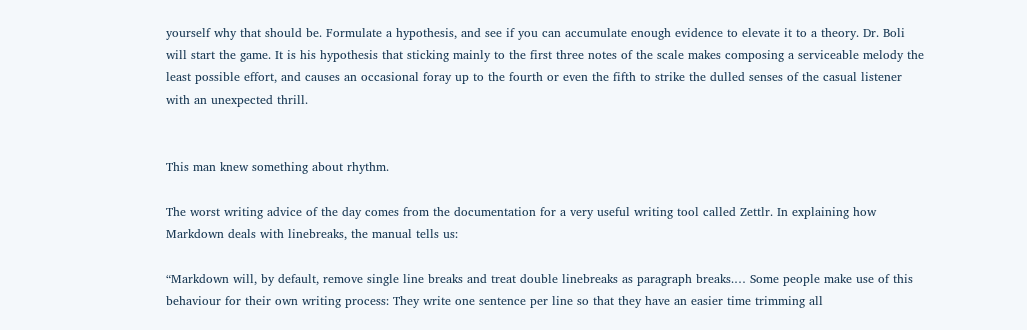yourself why that should be. Formulate a hypothesis, and see if you can accumulate enough evidence to elevate it to a theory. Dr. Boli will start the game. It is his hypothesis that sticking mainly to the first three notes of the scale makes composing a serviceable melody the least possible effort, and causes an occasional foray up to the fourth or even the fifth to strike the dulled senses of the casual listener with an unexpected thrill.


This man knew something about rhythm.

The worst writing advice of the day comes from the documentation for a very useful writing tool called Zettlr. In explaining how Markdown deals with linebreaks, the manual tells us:

“Markdown will, by default, remove single line breaks and treat double linebreaks as paragraph breaks.… Some people make use of this behaviour for their own writing process: They write one sentence per line so that they have an easier time trimming all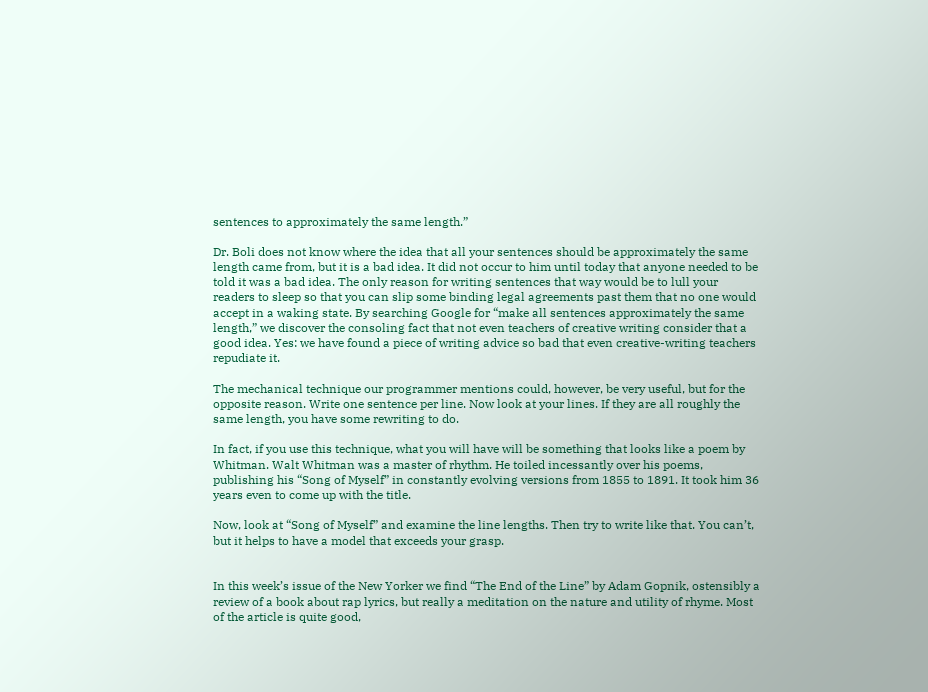sentences to approximately the same length.”

Dr. Boli does not know where the idea that all your sentences should be approximately the same length came from, but it is a bad idea. It did not occur to him until today that anyone needed to be told it was a bad idea. The only reason for writing sentences that way would be to lull your readers to sleep so that you can slip some binding legal agreements past them that no one would accept in a waking state. By searching Google for “make all sentences approximately the same length,” we discover the consoling fact that not even teachers of creative writing consider that a good idea. Yes: we have found a piece of writing advice so bad that even creative-writing teachers repudiate it.

The mechanical technique our programmer mentions could, however, be very useful, but for the opposite reason. Write one sentence per line. Now look at your lines. If they are all roughly the same length, you have some rewriting to do.

In fact, if you use this technique, what you will have will be something that looks like a poem by Whitman. Walt Whitman was a master of rhythm. He toiled incessantly over his poems, publishing his “Song of Myself” in constantly evolving versions from 1855 to 1891. It took him 36 years even to come up with the title.

Now, look at “Song of Myself” and examine the line lengths. Then try to write like that. You can’t, but it helps to have a model that exceeds your grasp.


In this week’s issue of the New Yorker we find “The End of the Line” by Adam Gopnik, ostensibly a review of a book about rap lyrics, but really a meditation on the nature and utility of rhyme. Most of the article is quite good,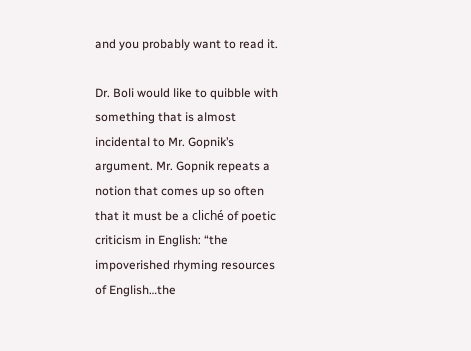and you probably want to read it.

Dr. Boli would like to quibble with something that is almost incidental to Mr. Gopnik’s argument. Mr. Gopnik repeats a notion that comes up so often that it must be a cliché of poetic criticism in English: “the impoverished rhyming resources of English…the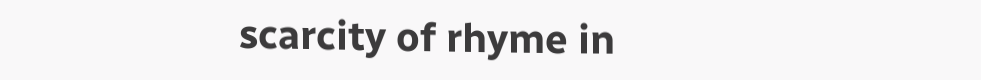scarcity of rhyme in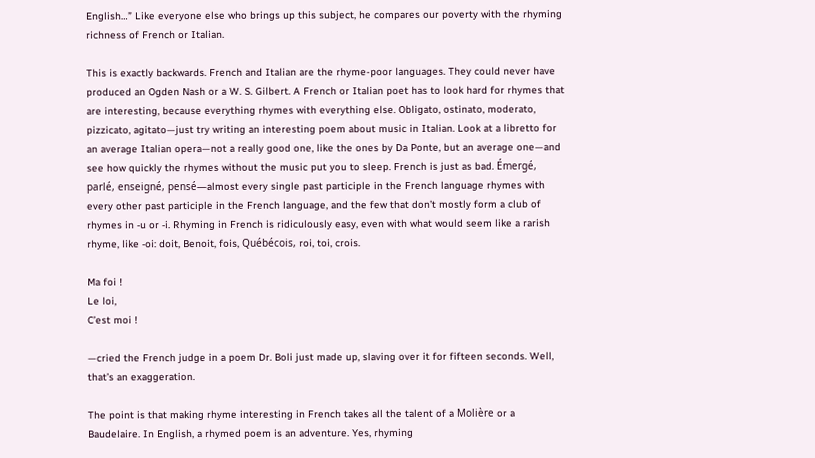English…” Like everyone else who brings up this subject, he compares our poverty with the rhyming richness of French or Italian.

This is exactly backwards. French and Italian are the rhyme-poor languages. They could never have produced an Ogden Nash or a W. S. Gilbert. A French or Italian poet has to look hard for rhymes that are interesting, because everything rhymes with everything else. Obligato, ostinato, moderato, pizzicato, agitato—just try writing an interesting poem about music in Italian. Look at a libretto for an average Italian opera—not a really good one, like the ones by Da Ponte, but an average one—and see how quickly the rhymes without the music put you to sleep. French is just as bad. Émergé, parlé, enseigné, pensé—almost every single past participle in the French language rhymes with every other past participle in the French language, and the few that don’t mostly form a club of rhymes in ‑u or ‑i. Rhyming in French is ridiculously easy, even with what would seem like a rarish rhyme, like ‑oi: doit, Benoit, fois, Québécois, roi, toi, crois.

Ma foi !
Le loi,
C’est moi !

—cried the French judge in a poem Dr. Boli just made up, slaving over it for fifteen seconds. Well, that’s an exaggeration.

The point is that making rhyme interesting in French takes all the talent of a Molière or a Baudelaire. In English, a rhymed poem is an adventure. Yes, rhyming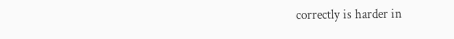correctly is harder in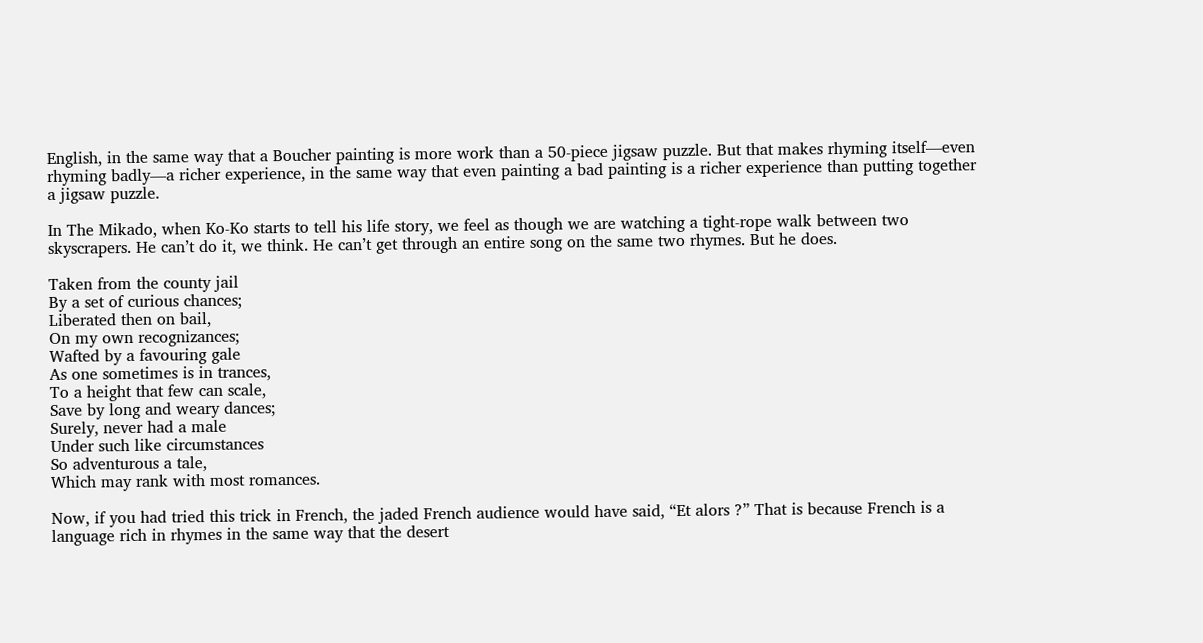English, in the same way that a Boucher painting is more work than a 50-piece jigsaw puzzle. But that makes rhyming itself—even rhyming badly—a richer experience, in the same way that even painting a bad painting is a richer experience than putting together a jigsaw puzzle.

In The Mikado, when Ko-Ko starts to tell his life story, we feel as though we are watching a tight-rope walk between two skyscrapers. He can’t do it, we think. He can’t get through an entire song on the same two rhymes. But he does.

Taken from the county jail
By a set of curious chances;
Liberated then on bail,
On my own recognizances;
Wafted by a favouring gale
As one sometimes is in trances,
To a height that few can scale,
Save by long and weary dances;
Surely, never had a male
Under such like circumstances
So adventurous a tale,
Which may rank with most romances.

Now, if you had tried this trick in French, the jaded French audience would have said, “Et alors ?” That is because French is a language rich in rhymes in the same way that the desert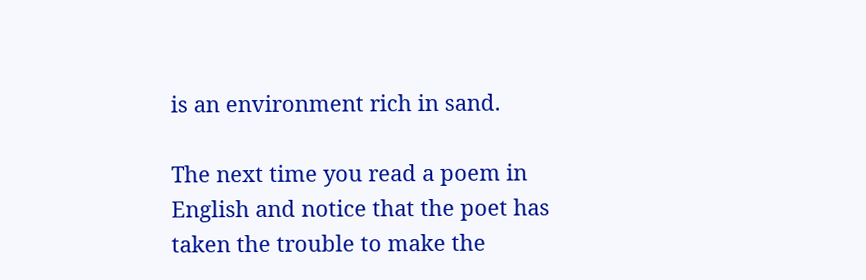is an environment rich in sand.

The next time you read a poem in English and notice that the poet has taken the trouble to make the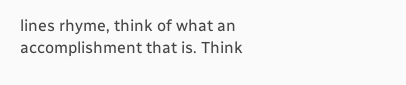lines rhyme, think of what an accomplishment that is. Think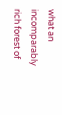what an incomparably rich forest of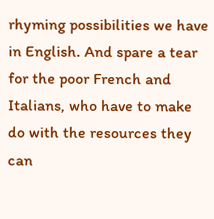rhyming possibilities we have in English. And spare a tear for the poor French and Italians, who have to make do with the resources they can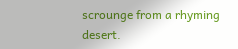scrounge from a rhyming desert.